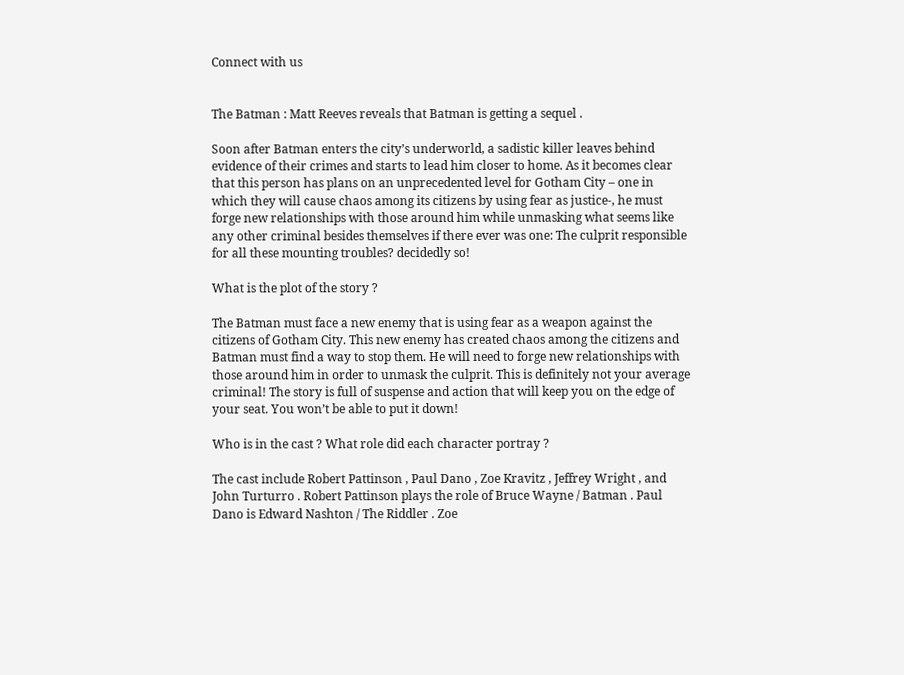Connect with us


The Batman : Matt Reeves reveals that Batman is getting a sequel .

Soon after Batman enters the city’s underworld, a sadistic killer leaves behind evidence of their crimes and starts to lead him closer to home. As it becomes clear that this person has plans on an unprecedented level for Gotham City – one in which they will cause chaos among its citizens by using fear as justice-, he must forge new relationships with those around him while unmasking what seems like any other criminal besides themselves if there ever was one: The culprit responsible for all these mounting troubles? decidedly so!

What is the plot of the story ?

The Batman must face a new enemy that is using fear as a weapon against the citizens of Gotham City. This new enemy has created chaos among the citizens and Batman must find a way to stop them. He will need to forge new relationships with those around him in order to unmask the culprit. This is definitely not your average criminal! The story is full of suspense and action that will keep you on the edge of your seat. You won’t be able to put it down!

Who is in the cast ? What role did each character portray ?

The cast include Robert Pattinson , Paul Dano , Zoe Kravitz , Jeffrey Wright , and John Turturro . Robert Pattinson plays the role of Bruce Wayne / Batman . Paul Dano is Edward Nashton / The Riddler . Zoe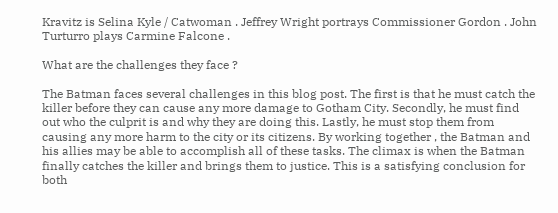Kravitz is Selina Kyle / Catwoman . Jeffrey Wright portrays Commissioner Gordon . John Turturro plays Carmine Falcone .

What are the challenges they face ?

The Batman faces several challenges in this blog post. The first is that he must catch the killer before they can cause any more damage to Gotham City. Secondly, he must find out who the culprit is and why they are doing this. Lastly, he must stop them from causing any more harm to the city or its citizens. By working together , the Batman and his allies may be able to accomplish all of these tasks. The climax is when the Batman finally catches the killer and brings them to justice. This is a satisfying conclusion for both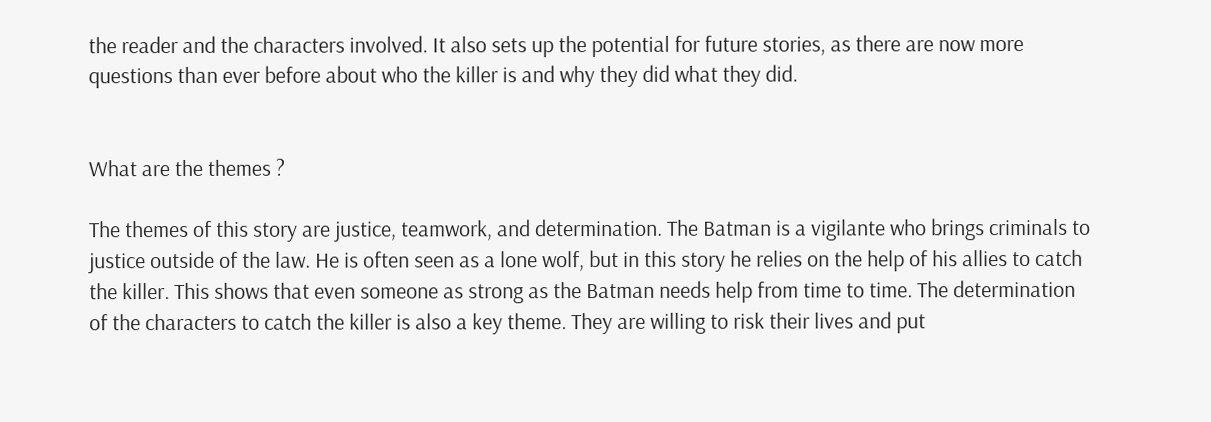the reader and the characters involved. It also sets up the potential for future stories, as there are now more questions than ever before about who the killer is and why they did what they did.


What are the themes ?

The themes of this story are justice, teamwork, and determination. The Batman is a vigilante who brings criminals to justice outside of the law. He is often seen as a lone wolf, but in this story he relies on the help of his allies to catch the killer. This shows that even someone as strong as the Batman needs help from time to time. The determination of the characters to catch the killer is also a key theme. They are willing to risk their lives and put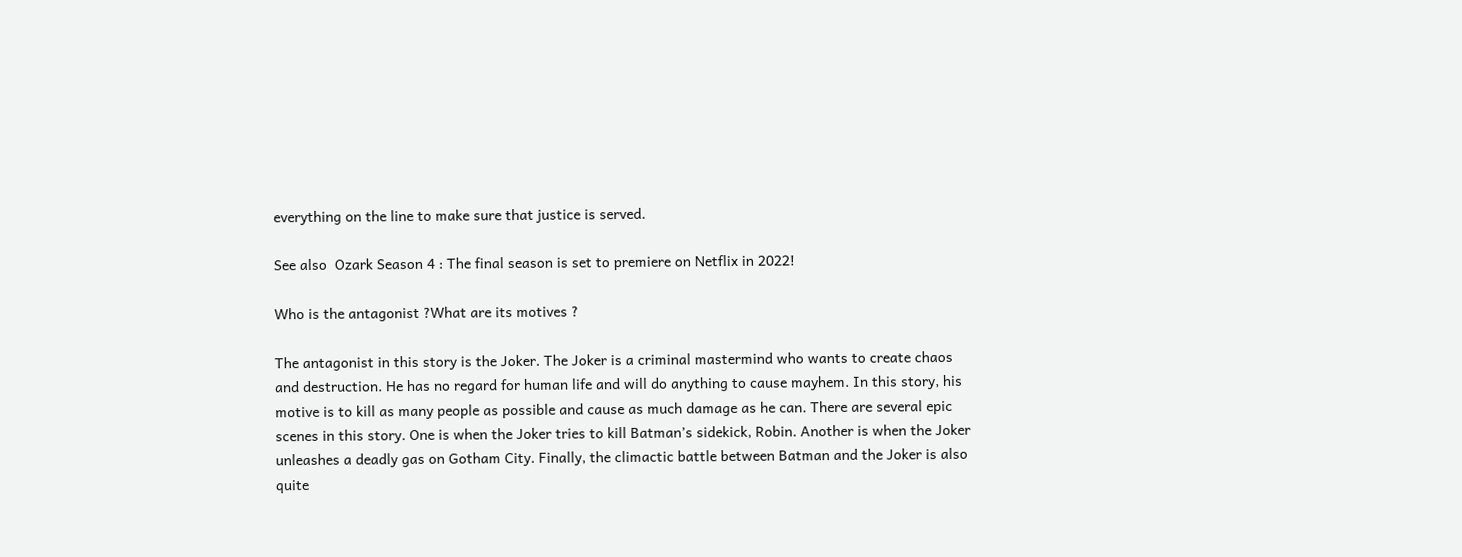everything on the line to make sure that justice is served.

See also  Ozark Season 4 : The final season is set to premiere on Netflix in 2022!

Who is the antagonist ?What are its motives ?

The antagonist in this story is the Joker. The Joker is a criminal mastermind who wants to create chaos and destruction. He has no regard for human life and will do anything to cause mayhem. In this story, his motive is to kill as many people as possible and cause as much damage as he can. There are several epic scenes in this story. One is when the Joker tries to kill Batman’s sidekick, Robin. Another is when the Joker unleashes a deadly gas on Gotham City. Finally, the climactic battle between Batman and the Joker is also quite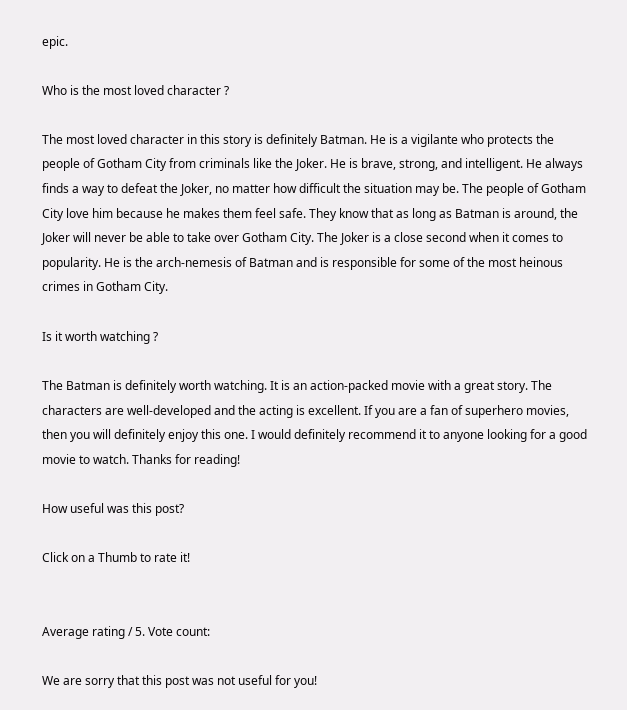epic.

Who is the most loved character ?

The most loved character in this story is definitely Batman. He is a vigilante who protects the people of Gotham City from criminals like the Joker. He is brave, strong, and intelligent. He always finds a way to defeat the Joker, no matter how difficult the situation may be. The people of Gotham City love him because he makes them feel safe. They know that as long as Batman is around, the Joker will never be able to take over Gotham City. The Joker is a close second when it comes to popularity. He is the arch-nemesis of Batman and is responsible for some of the most heinous crimes in Gotham City.

Is it worth watching ?

The Batman is definitely worth watching. It is an action-packed movie with a great story. The characters are well-developed and the acting is excellent. If you are a fan of superhero movies, then you will definitely enjoy this one. I would definitely recommend it to anyone looking for a good movie to watch. Thanks for reading!

How useful was this post?

Click on a Thumb to rate it!


Average rating / 5. Vote count:

We are sorry that this post was not useful for you!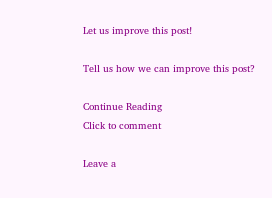Let us improve this post!

Tell us how we can improve this post?

Continue Reading
Click to comment

Leave a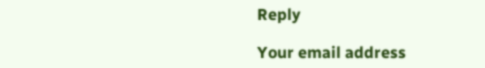Reply

Your email address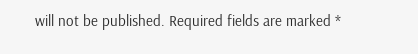will not be published. Required fields are marked *